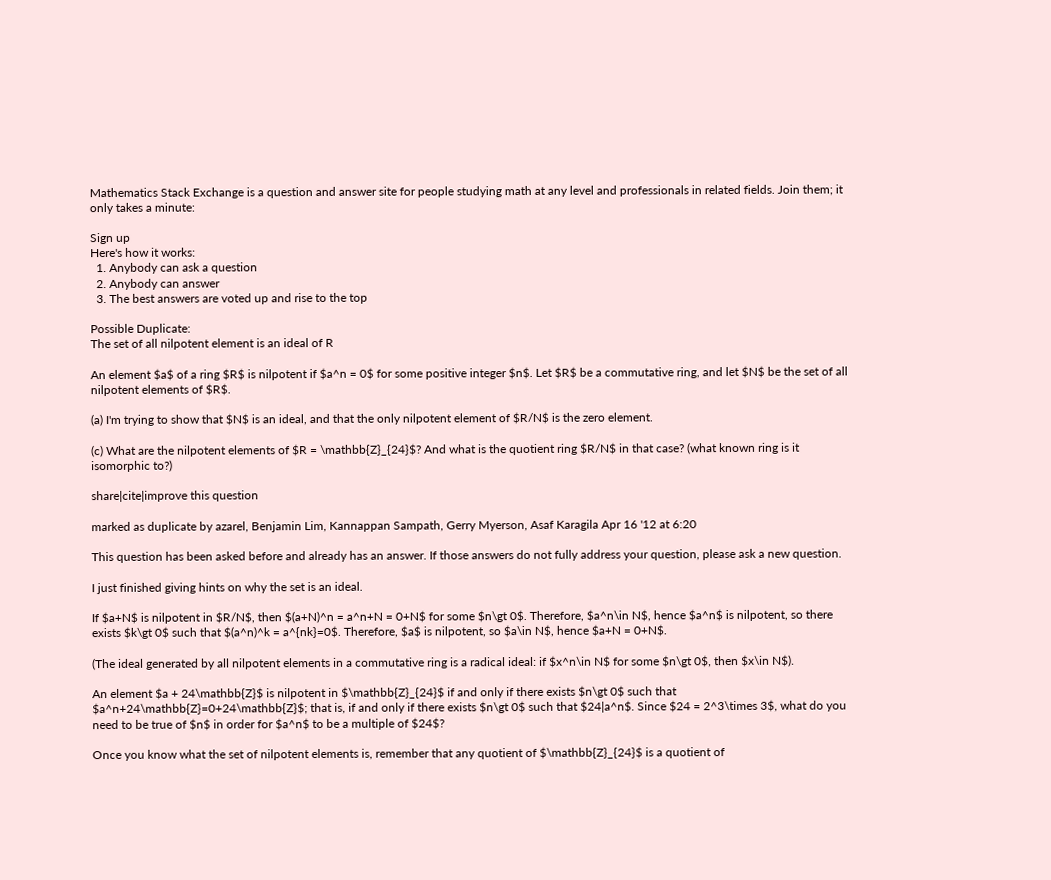Mathematics Stack Exchange is a question and answer site for people studying math at any level and professionals in related fields. Join them; it only takes a minute:

Sign up
Here's how it works:
  1. Anybody can ask a question
  2. Anybody can answer
  3. The best answers are voted up and rise to the top

Possible Duplicate:
The set of all nilpotent element is an ideal of R

An element $a$ of a ring $R$ is nilpotent if $a^n = 0$ for some positive integer $n$. Let $R$ be a commutative ring, and let $N$ be the set of all nilpotent elements of $R$.

(a) I'm trying to show that $N$ is an ideal, and that the only nilpotent element of $R/N$ is the zero element.

(c) What are the nilpotent elements of $R = \mathbb{Z}_{24}$? And what is the quotient ring $R/N$ in that case? (what known ring is it isomorphic to?)

share|cite|improve this question

marked as duplicate by azarel, Benjamin Lim, Kannappan Sampath, Gerry Myerson, Asaf Karagila Apr 16 '12 at 6:20

This question has been asked before and already has an answer. If those answers do not fully address your question, please ask a new question.

I just finished giving hints on why the set is an ideal.

If $a+N$ is nilpotent in $R/N$, then $(a+N)^n = a^n+N = 0+N$ for some $n\gt 0$. Therefore, $a^n\in N$, hence $a^n$ is nilpotent, so there exists $k\gt 0$ such that $(a^n)^k = a^{nk}=0$. Therefore, $a$ is nilpotent, so $a\in N$, hence $a+N = 0+N$.

(The ideal generated by all nilpotent elements in a commutative ring is a radical ideal: if $x^n\in N$ for some $n\gt 0$, then $x\in N$).

An element $a + 24\mathbb{Z}$ is nilpotent in $\mathbb{Z}_{24}$ if and only if there exists $n\gt 0$ such that $a^n+24\mathbb{Z}=0+24\mathbb{Z}$; that is, if and only if there exists $n\gt 0$ such that $24|a^n$. Since $24 = 2^3\times 3$, what do you need to be true of $n$ in order for $a^n$ to be a multiple of $24$?

Once you know what the set of nilpotent elements is, remember that any quotient of $\mathbb{Z}_{24}$ is a quotient of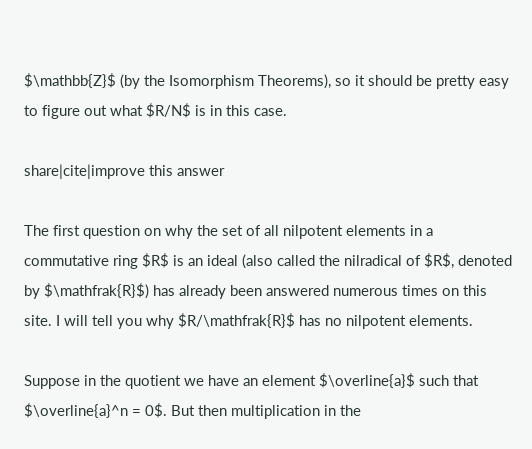$\mathbb{Z}$ (by the Isomorphism Theorems), so it should be pretty easy to figure out what $R/N$ is in this case.

share|cite|improve this answer

The first question on why the set of all nilpotent elements in a commutative ring $R$ is an ideal (also called the nilradical of $R$, denoted by $\mathfrak{R}$) has already been answered numerous times on this site. I will tell you why $R/\mathfrak{R}$ has no nilpotent elements.

Suppose in the quotient we have an element $\overline{a}$ such that $\overline{a}^n = 0$. But then multiplication in the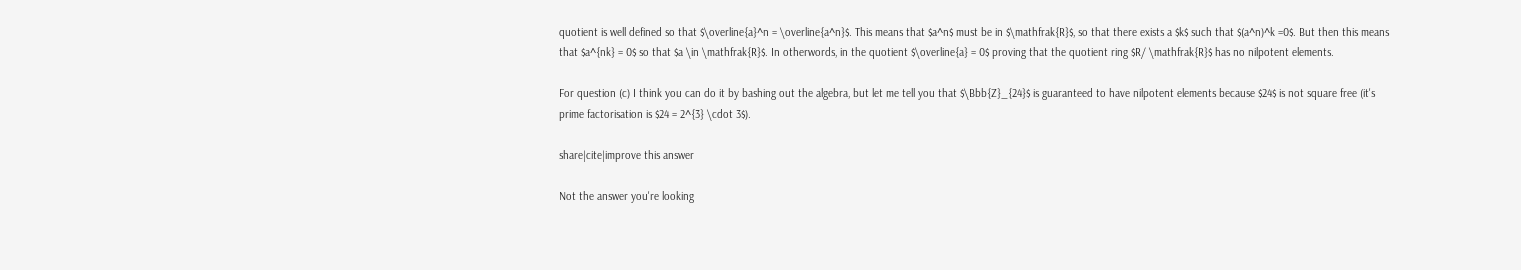quotient is well defined so that $\overline{a}^n = \overline{a^n}$. This means that $a^n$ must be in $\mathfrak{R}$, so that there exists a $k$ such that $(a^n)^k =0$. But then this means that $a^{nk} = 0$ so that $a \in \mathfrak{R}$. In otherwords, in the quotient $\overline{a} = 0$ proving that the quotient ring $R/ \mathfrak{R}$ has no nilpotent elements.

For question (c) I think you can do it by bashing out the algebra, but let me tell you that $\Bbb{Z}_{24}$ is guaranteed to have nilpotent elements because $24$ is not square free (it's prime factorisation is $24 = 2^{3} \cdot 3$).

share|cite|improve this answer

Not the answer you're looking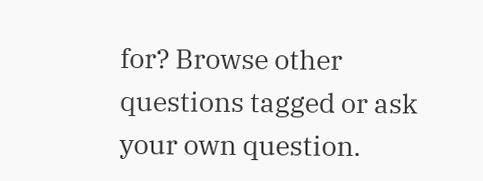for? Browse other questions tagged or ask your own question.